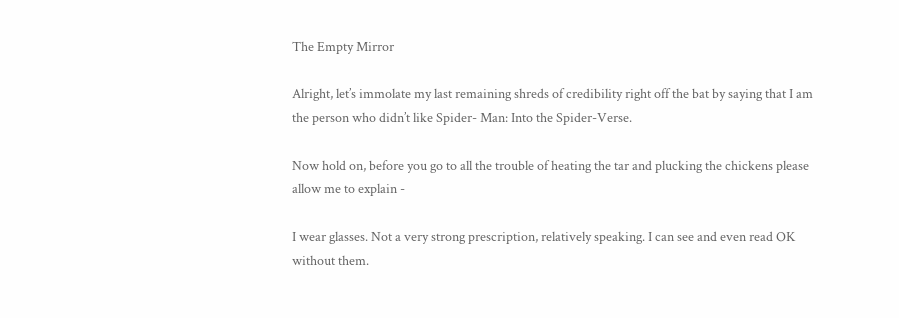The Empty Mirror

Alright, let’s immolate my last remaining shreds of credibility right off the bat by saying that I am the person who didn’t like Spider- Man: Into the Spider-Verse.

Now hold on, before you go to all the trouble of heating the tar and plucking the chickens please allow me to explain -

I wear glasses. Not a very strong prescription, relatively speaking. I can see and even read OK without them.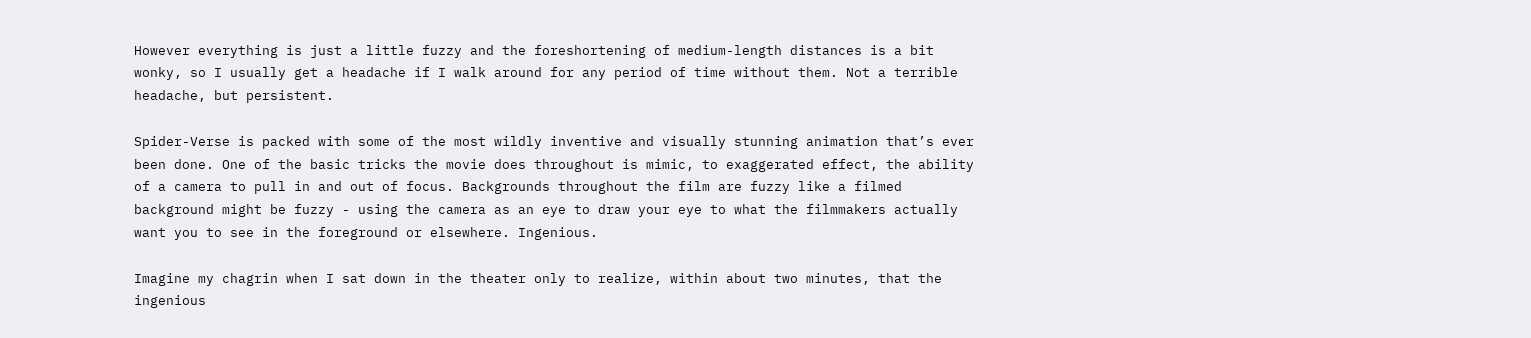However everything is just a little fuzzy and the foreshortening of medium-length distances is a bit wonky, so I usually get a headache if I walk around for any period of time without them. Not a terrible headache, but persistent.

Spider-Verse is packed with some of the most wildly inventive and visually stunning animation that’s ever been done. One of the basic tricks the movie does throughout is mimic, to exaggerated effect, the ability of a camera to pull in and out of focus. Backgrounds throughout the film are fuzzy like a filmed background might be fuzzy - using the camera as an eye to draw your eye to what the filmmakers actually want you to see in the foreground or elsewhere. Ingenious.

Imagine my chagrin when I sat down in the theater only to realize, within about two minutes, that the ingenious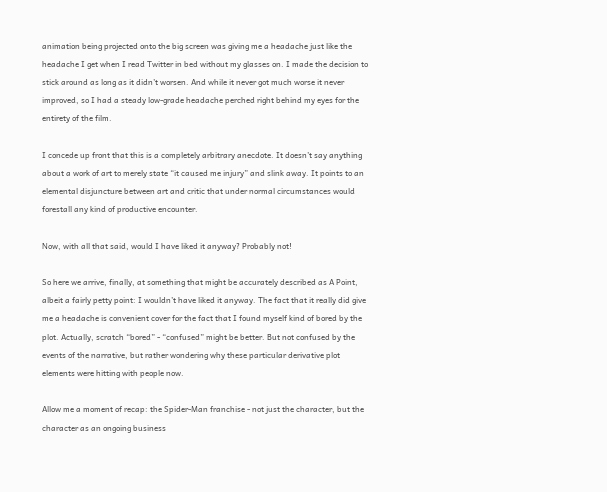animation being projected onto the big screen was giving me a headache just like the headache I get when I read Twitter in bed without my glasses on. I made the decision to stick around as long as it didn’t worsen. And while it never got much worse it never improved, so I had a steady low-grade headache perched right behind my eyes for the entirety of the film.

I concede up front that this is a completely arbitrary anecdote. It doesn’t say anything about a work of art to merely state “it caused me injury” and slink away. It points to an elemental disjuncture between art and critic that under normal circumstances would forestall any kind of productive encounter.

Now, with all that said, would I have liked it anyway? Probably not!

So here we arrive, finally, at something that might be accurately described as A Point, albeit a fairly petty point: I wouldn’t have liked it anyway. The fact that it really did give me a headache is convenient cover for the fact that I found myself kind of bored by the plot. Actually, scratch “bored” - “confused” might be better. But not confused by the events of the narrative, but rather wondering why these particular derivative plot elements were hitting with people now.

Allow me a moment of recap: the Spider-Man franchise - not just the character, but the character as an ongoing business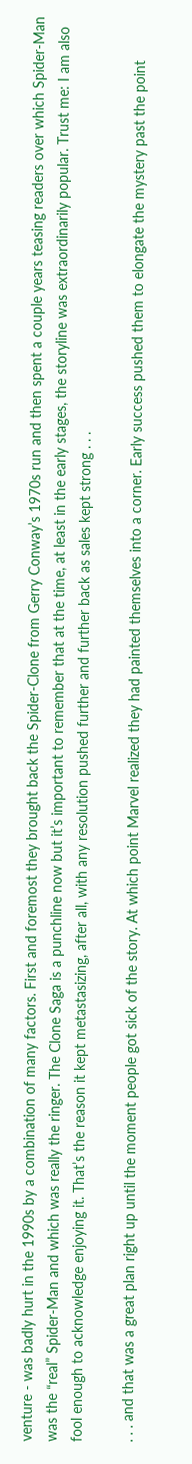venture - was badly hurt in the 1990s by a combination of many factors. First and foremost they brought back the Spider-Clone from Gerry Conway’s 1970s run and then spent a couple years teasing readers over which Spider-Man was the “real” Spider-Man and which was really the ringer. The Clone Saga is a punchline now but it’s important to remember that at the time, at least in the early stages, the storyline was extraordinarily popular. Trust me: I am also fool enough to acknowledge enjoying it. That’s the reason it kept metastasizing, after all, with any resolution pushed further and further back as sales kept strong . . .

. . . and that was a great plan right up until the moment people got sick of the story. At which point Marvel realized they had painted themselves into a corner. Early success pushed them to elongate the mystery past the point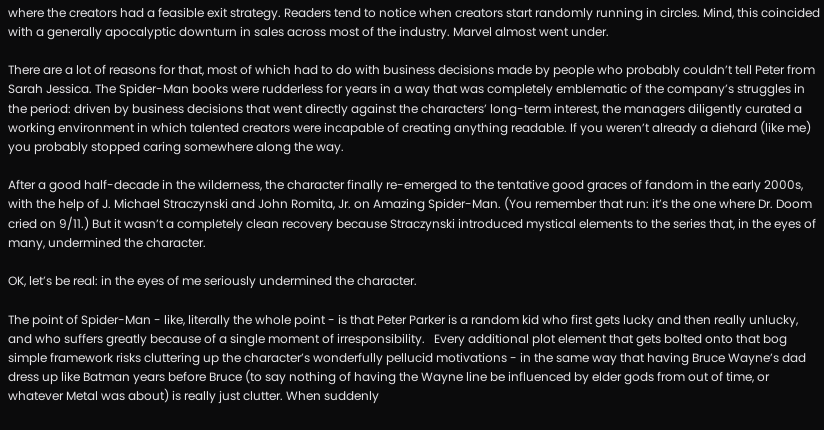where the creators had a feasible exit strategy. Readers tend to notice when creators start randomly running in circles. Mind, this coincided with a generally apocalyptic downturn in sales across most of the industry. Marvel almost went under.

There are a lot of reasons for that, most of which had to do with business decisions made by people who probably couldn’t tell Peter from Sarah Jessica. The Spider-Man books were rudderless for years in a way that was completely emblematic of the company’s struggles in the period: driven by business decisions that went directly against the characters’ long-term interest, the managers diligently curated a working environment in which talented creators were incapable of creating anything readable. If you weren’t already a diehard (like me) you probably stopped caring somewhere along the way.

After a good half-decade in the wilderness, the character finally re-emerged to the tentative good graces of fandom in the early 2000s, with the help of J. Michael Straczynski and John Romita, Jr. on Amazing Spider-Man. (You remember that run: it’s the one where Dr. Doom cried on 9/11.) But it wasn’t a completely clean recovery because Straczynski introduced mystical elements to the series that, in the eyes of many, undermined the character.

OK, let’s be real: in the eyes of me seriously undermined the character.

The point of Spider-Man - like, literally the whole point - is that Peter Parker is a random kid who first gets lucky and then really unlucky, and who suffers greatly because of a single moment of irresponsibility.   Every additional plot element that gets bolted onto that bog simple framework risks cluttering up the character’s wonderfully pellucid motivations - in the same way that having Bruce Wayne’s dad dress up like Batman years before Bruce (to say nothing of having the Wayne line be influenced by elder gods from out of time, or whatever Metal was about) is really just clutter. When suddenly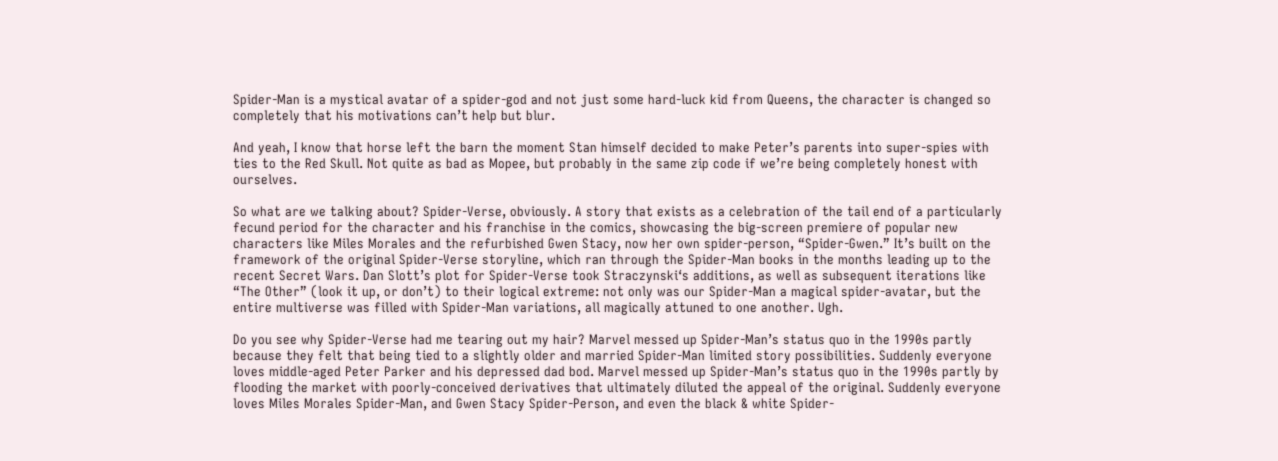Spider-Man is a mystical avatar of a spider-god and not just some hard-luck kid from Queens, the character is changed so completely that his motivations can’t help but blur.

And yeah, I know that horse left the barn the moment Stan himself decided to make Peter’s parents into super-spies with ties to the Red Skull. Not quite as bad as Mopee, but probably in the same zip code if we’re being completely honest with ourselves.

So what are we talking about? Spider-Verse, obviously. A story that exists as a celebration of the tail end of a particularly fecund period for the character and his franchise in the comics, showcasing the big-screen premiere of popular new characters like Miles Morales and the refurbished Gwen Stacy, now her own spider-person, “Spider-Gwen.” It’s built on the framework of the original Spider-Verse storyline, which ran through the Spider-Man books in the months leading up to the recent Secret Wars. Dan Slott’s plot for Spider-Verse took Straczynski‘s additions, as well as subsequent iterations like “The Other” (look it up, or don’t) to their logical extreme: not only was our Spider-Man a magical spider-avatar, but the entire multiverse was filled with Spider-Man variations, all magically attuned to one another. Ugh.

Do you see why Spider-Verse had me tearing out my hair? Marvel messed up Spider-Man’s status quo in the 1990s partly because they felt that being tied to a slightly older and married Spider-Man limited story possibilities. Suddenly everyone loves middle-aged Peter Parker and his depressed dad bod. Marvel messed up Spider-Man’s status quo in the 1990s partly by flooding the market with poorly-conceived derivatives that ultimately diluted the appeal of the original. Suddenly everyone loves Miles Morales Spider-Man, and Gwen Stacy Spider-Person, and even the black & white Spider-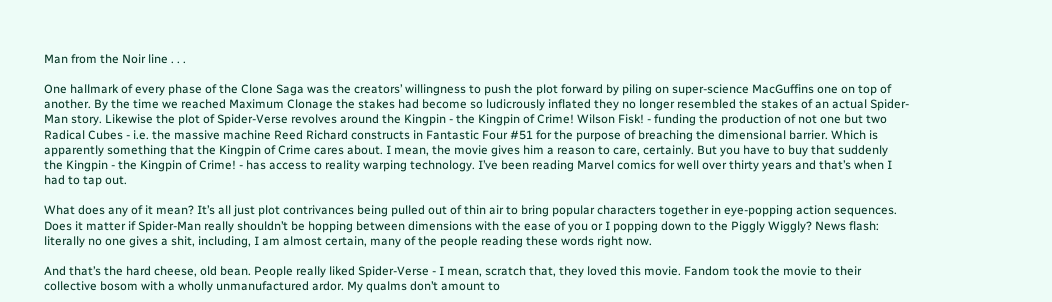Man from the Noir line . . .

One hallmark of every phase of the Clone Saga was the creators’ willingness to push the plot forward by piling on super-science MacGuffins one on top of another. By the time we reached Maximum Clonage the stakes had become so ludicrously inflated they no longer resembled the stakes of an actual Spider-Man story. Likewise the plot of Spider-Verse revolves around the Kingpin - the Kingpin of Crime! Wilson Fisk! - funding the production of not one but two Radical Cubes - i.e. the massive machine Reed Richard constructs in Fantastic Four #51 for the purpose of breaching the dimensional barrier. Which is apparently something that the Kingpin of Crime cares about. I mean, the movie gives him a reason to care, certainly. But you have to buy that suddenly the Kingpin - the Kingpin of Crime! - has access to reality warping technology. I’ve been reading Marvel comics for well over thirty years and that’s when I had to tap out.

What does any of it mean? It’s all just plot contrivances being pulled out of thin air to bring popular characters together in eye-popping action sequences. Does it matter if Spider-Man really shouldn’t be hopping between dimensions with the ease of you or I popping down to the Piggly Wiggly? News flash: literally no one gives a shit, including, I am almost certain, many of the people reading these words right now.

And that’s the hard cheese, old bean. People really liked Spider-Verse - I mean, scratch that, they loved this movie. Fandom took the movie to their collective bosom with a wholly unmanufactured ardor. My qualms don’t amount to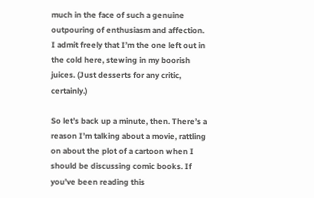much in the face of such a genuine outpouring of enthusiasm and affection. I admit freely that I’m the one left out in the cold here, stewing in my boorish juices. (Just desserts for any critic, certainly.)

So let’s back up a minute, then. There’s a reason I’m talking about a movie, rattling on about the plot of a cartoon when I should be discussing comic books. If you’ve been reading this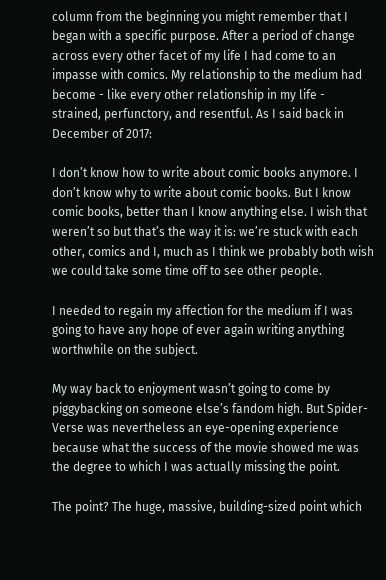column from the beginning you might remember that I began with a specific purpose. After a period of change across every other facet of my life I had come to an impasse with comics. My relationship to the medium had become - like every other relationship in my life - strained, perfunctory, and resentful. As I said back in December of 2017:

I don’t know how to write about comic books anymore. I don’t know why to write about comic books. But I know comic books, better than I know anything else. I wish that weren’t so but that’s the way it is: we’re stuck with each other, comics and I, much as I think we probably both wish we could take some time off to see other people.

I needed to regain my affection for the medium if I was going to have any hope of ever again writing anything worthwhile on the subject.

My way back to enjoyment wasn’t going to come by piggybacking on someone else’s fandom high. But Spider-Verse was nevertheless an eye-opening experience because what the success of the movie showed me was the degree to which I was actually missing the point.

The point? The huge, massive, building-sized point which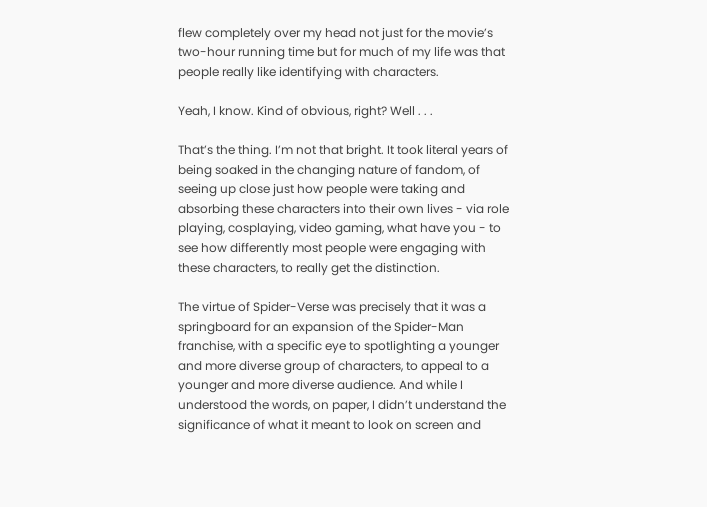flew completely over my head not just for the movie’s two-hour running time but for much of my life was that people really like identifying with characters.

Yeah, I know. Kind of obvious, right? Well . . .

That’s the thing. I’m not that bright. It took literal years of being soaked in the changing nature of fandom, of seeing up close just how people were taking and absorbing these characters into their own lives - via role playing, cosplaying, video gaming, what have you - to see how differently most people were engaging with these characters, to really get the distinction.

The virtue of Spider-Verse was precisely that it was a springboard for an expansion of the Spider-Man franchise, with a specific eye to spotlighting a younger and more diverse group of characters, to appeal to a younger and more diverse audience. And while I understood the words, on paper, I didn’t understand the significance of what it meant to look on screen and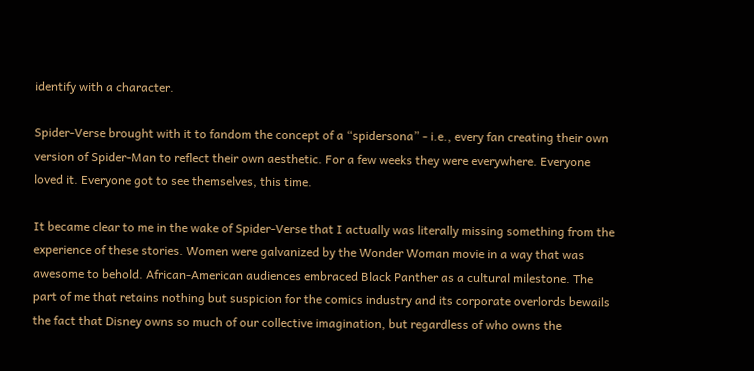identify with a character.

Spider-Verse brought with it to fandom the concept of a “spidersona” - i.e., every fan creating their own version of Spider-Man to reflect their own aesthetic. For a few weeks they were everywhere. Everyone loved it. Everyone got to see themselves, this time.

It became clear to me in the wake of Spider-Verse that I actually was literally missing something from the experience of these stories. Women were galvanized by the Wonder Woman movie in a way that was awesome to behold. African-American audiences embraced Black Panther as a cultural milestone. The part of me that retains nothing but suspicion for the comics industry and its corporate overlords bewails the fact that Disney owns so much of our collective imagination, but regardless of who owns the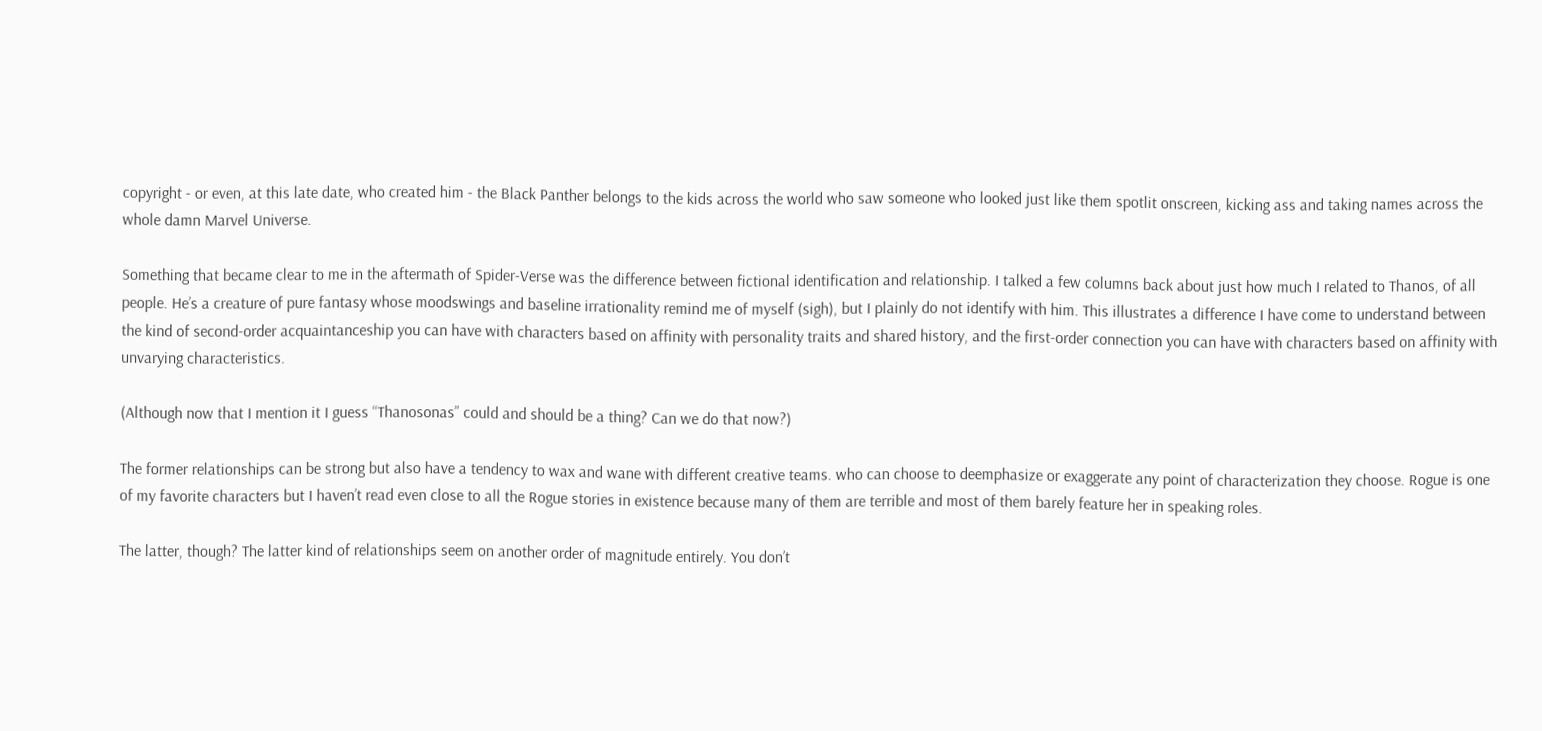copyright - or even, at this late date, who created him - the Black Panther belongs to the kids across the world who saw someone who looked just like them spotlit onscreen, kicking ass and taking names across the whole damn Marvel Universe.

Something that became clear to me in the aftermath of Spider-Verse was the difference between fictional identification and relationship. I talked a few columns back about just how much I related to Thanos, of all people. He’s a creature of pure fantasy whose moodswings and baseline irrationality remind me of myself (sigh), but I plainly do not identify with him. This illustrates a difference I have come to understand between the kind of second-order acquaintanceship you can have with characters based on affinity with personality traits and shared history, and the first-order connection you can have with characters based on affinity with unvarying characteristics.

(Although now that I mention it I guess “Thanosonas” could and should be a thing? Can we do that now?)

The former relationships can be strong but also have a tendency to wax and wane with different creative teams. who can choose to deemphasize or exaggerate any point of characterization they choose. Rogue is one of my favorite characters but I haven’t read even close to all the Rogue stories in existence because many of them are terrible and most of them barely feature her in speaking roles.

The latter, though? The latter kind of relationships seem on another order of magnitude entirely. You don’t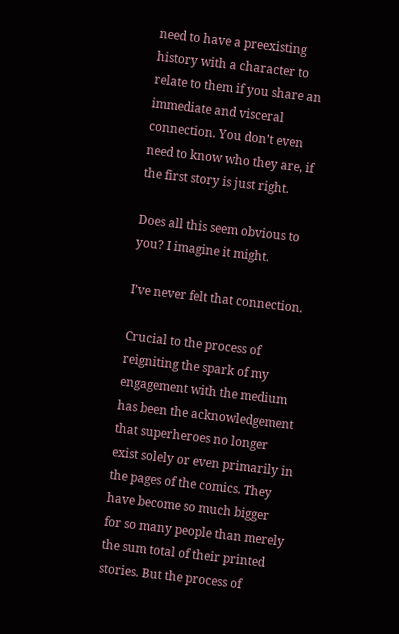need to have a preexisting history with a character to relate to them if you share an immediate and visceral connection. You don’t even need to know who they are, if the first story is just right.

Does all this seem obvious to you? I imagine it might.

I’ve never felt that connection.

Crucial to the process of reigniting the spark of my engagement with the medium has been the acknowledgement that superheroes no longer exist solely or even primarily in the pages of the comics. They have become so much bigger for so many people than merely the sum total of their printed stories. But the process of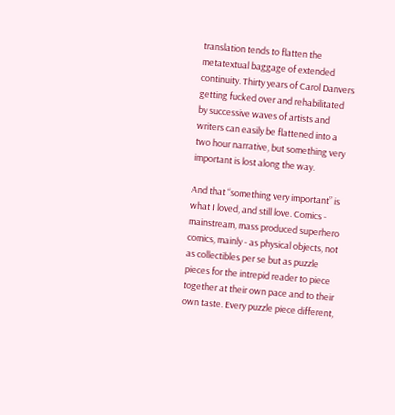translation tends to flatten the metatextual baggage of extended continuity. Thirty years of Carol Danvers getting fucked over and rehabilitated by successive waves of artists and writers can easily be flattened into a two hour narrative, but something very important is lost along the way.

And that “something very important” is what I loved, and still love. Comics - mainstream, mass produced superhero comics, mainly - as physical objects, not as collectibles per se but as puzzle pieces for the intrepid reader to piece together at their own pace and to their own taste. Every puzzle piece different,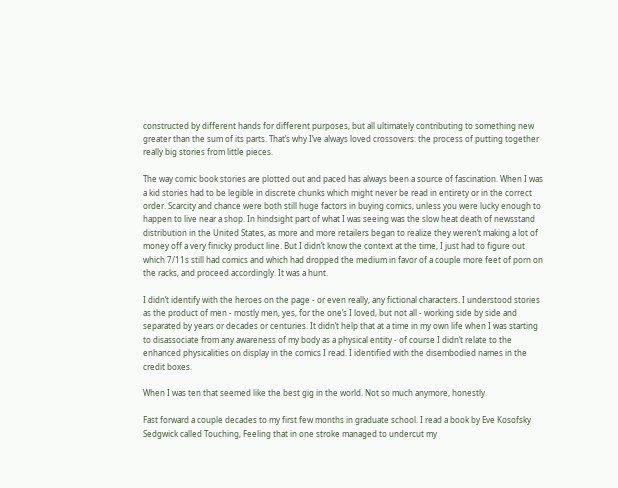constructed by different hands for different purposes, but all ultimately contributing to something new greater than the sum of its parts. That’s why I’ve always loved crossovers: the process of putting together really big stories from little pieces.

The way comic book stories are plotted out and paced has always been a source of fascination. When I was a kid stories had to be legible in discrete chunks which might never be read in entirety or in the correct order. Scarcity and chance were both still huge factors in buying comics, unless you were lucky enough to happen to live near a shop. In hindsight part of what I was seeing was the slow heat death of newsstand distribution in the United States, as more and more retailers began to realize they weren’t making a lot of money off a very finicky product line. But I didn’t know the context at the time, I just had to figure out which 7/11s still had comics and which had dropped the medium in favor of a couple more feet of porn on the racks, and proceed accordingly. It was a hunt.

I didn’t identify with the heroes on the page - or even really, any fictional characters. I understood stories as the product of men - mostly men, yes, for the one’s I loved, but not all - working side by side and separated by years or decades or centuries. It didn’t help that at a time in my own life when I was starting to disassociate from any awareness of my body as a physical entity - of course I didn’t relate to the enhanced physicalities on display in the comics I read. I identified with the disembodied names in the credit boxes.

When I was ten that seemed like the best gig in the world. Not so much anymore, honestly.

Fast forward a couple decades to my first few months in graduate school. I read a book by Eve Kosofsky Sedgwick called Touching, Feeling that in one stroke managed to undercut my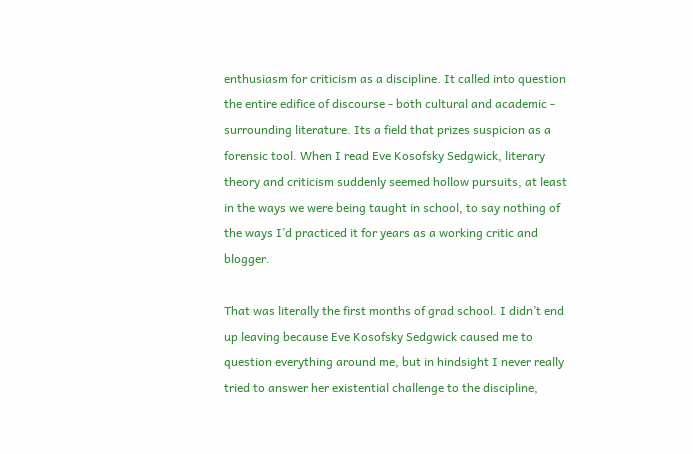enthusiasm for criticism as a discipline. It called into question the entire edifice of discourse - both cultural and academic - surrounding literature. Its a field that prizes suspicion as a forensic tool. When I read Eve Kosofsky Sedgwick, literary theory and criticism suddenly seemed hollow pursuits, at least in the ways we were being taught in school, to say nothing of the ways I’d practiced it for years as a working critic and blogger.

That was literally the first months of grad school. I didn’t end up leaving because Eve Kosofsky Sedgwick caused me to question everything around me, but in hindsight I never really tried to answer her existential challenge to the discipline,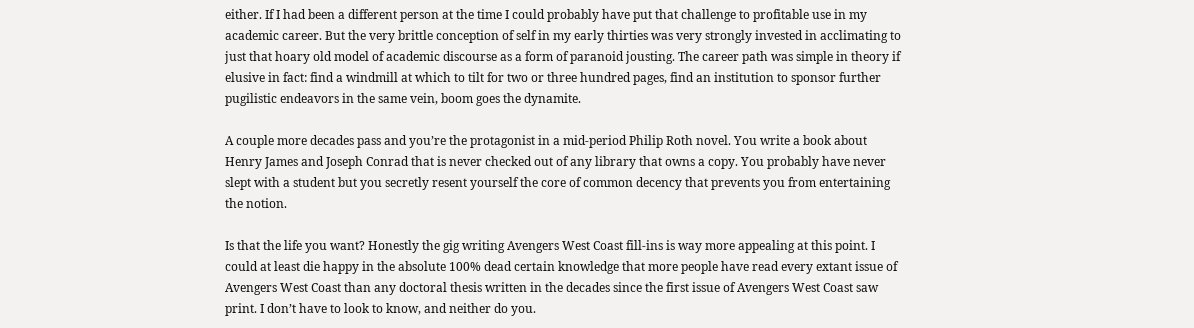either. If I had been a different person at the time I could probably have put that challenge to profitable use in my academic career. But the very brittle conception of self in my early thirties was very strongly invested in acclimating to just that hoary old model of academic discourse as a form of paranoid jousting. The career path was simple in theory if elusive in fact: find a windmill at which to tilt for two or three hundred pages, find an institution to sponsor further pugilistic endeavors in the same vein, boom goes the dynamite.

A couple more decades pass and you’re the protagonist in a mid-period Philip Roth novel. You write a book about Henry James and Joseph Conrad that is never checked out of any library that owns a copy. You probably have never slept with a student but you secretly resent yourself the core of common decency that prevents you from entertaining the notion.

Is that the life you want? Honestly the gig writing Avengers West Coast fill-ins is way more appealing at this point. I could at least die happy in the absolute 100% dead certain knowledge that more people have read every extant issue of Avengers West Coast than any doctoral thesis written in the decades since the first issue of Avengers West Coast saw print. I don’t have to look to know, and neither do you.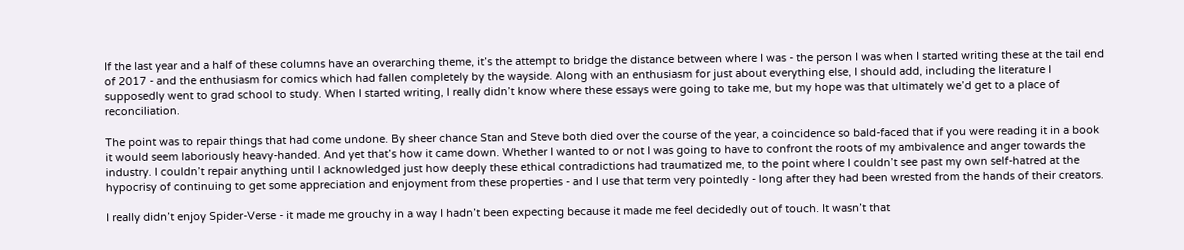If the last year and a half of these columns have an overarching theme, it’s the attempt to bridge the distance between where I was - the person I was when I started writing these at the tail end of 2017 - and the enthusiasm for comics which had fallen completely by the wayside. Along with an enthusiasm for just about everything else, I should add, including the literature I supposedly went to grad school to study. When I started writing, I really didn’t know where these essays were going to take me, but my hope was that ultimately we’d get to a place of reconciliation.

The point was to repair things that had come undone. By sheer chance Stan and Steve both died over the course of the year, a coincidence so bald-faced that if you were reading it in a book it would seem laboriously heavy-handed. And yet that’s how it came down. Whether I wanted to or not I was going to have to confront the roots of my ambivalence and anger towards the industry. I couldn’t repair anything until I acknowledged just how deeply these ethical contradictions had traumatized me, to the point where I couldn’t see past my own self-hatred at the hypocrisy of continuing to get some appreciation and enjoyment from these properties - and I use that term very pointedly - long after they had been wrested from the hands of their creators.

I really didn’t enjoy Spider-Verse - it made me grouchy in a way I hadn’t been expecting because it made me feel decidedly out of touch. It wasn’t that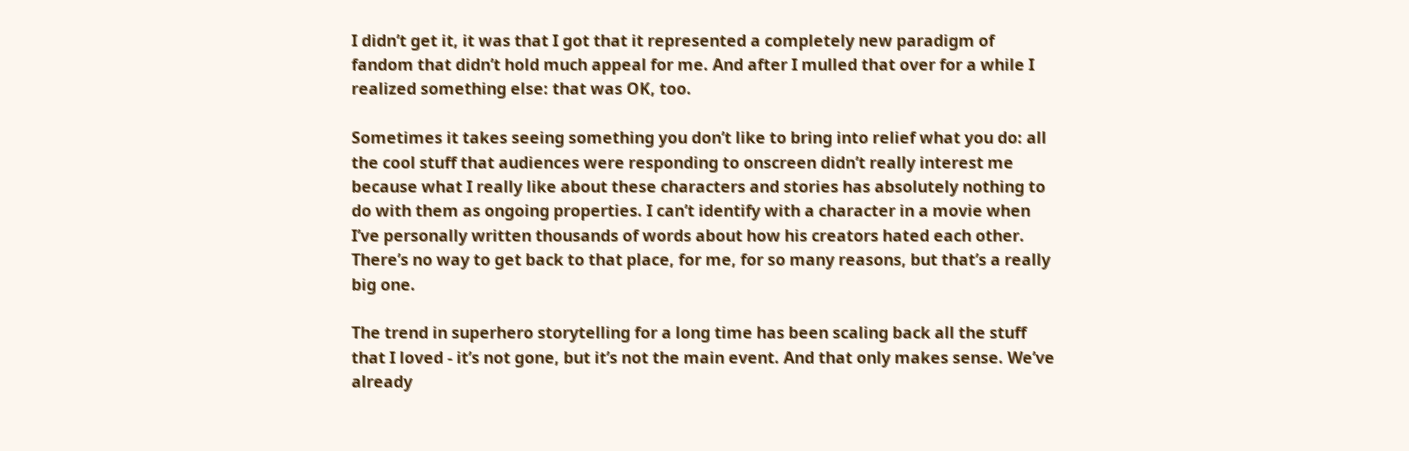I didn’t get it, it was that I got that it represented a completely new paradigm of fandom that didn’t hold much appeal for me. And after I mulled that over for a while I realized something else: that was OK, too.

Sometimes it takes seeing something you don’t like to bring into relief what you do: all the cool stuff that audiences were responding to onscreen didn’t really interest me because what I really like about these characters and stories has absolutely nothing to do with them as ongoing properties. I can’t identify with a character in a movie when I’ve personally written thousands of words about how his creators hated each other. There’s no way to get back to that place, for me, for so many reasons, but that’s a really big one.

The trend in superhero storytelling for a long time has been scaling back all the stuff that I loved - it’s not gone, but it’s not the main event. And that only makes sense. We’ve already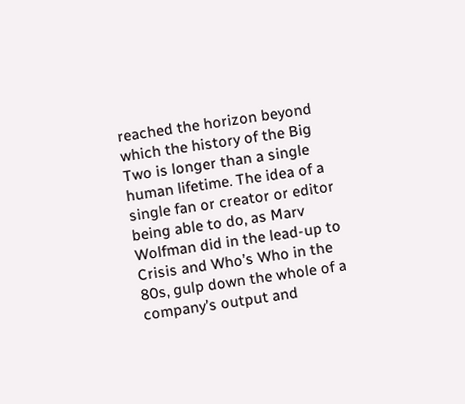reached the horizon beyond which the history of the Big Two is longer than a single human lifetime. The idea of a single fan or creator or editor being able to do, as Marv Wolfman did in the lead-up to Crisis and Who’s Who in the 80s, gulp down the whole of a company’s output and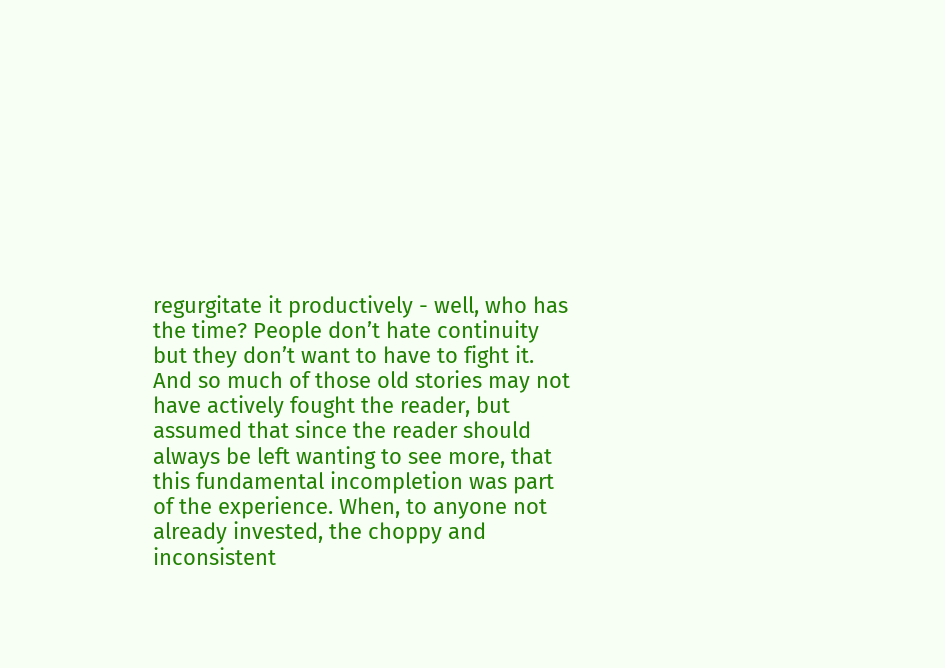regurgitate it productively - well, who has the time? People don’t hate continuity but they don’t want to have to fight it. And so much of those old stories may not have actively fought the reader, but assumed that since the reader should always be left wanting to see more, that this fundamental incompletion was part of the experience. When, to anyone not already invested, the choppy and inconsistent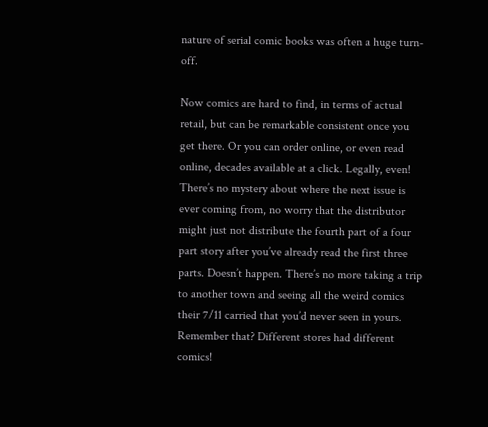nature of serial comic books was often a huge turn-off.

Now comics are hard to find, in terms of actual retail, but can be remarkable consistent once you get there. Or you can order online, or even read online, decades available at a click. Legally, even! There’s no mystery about where the next issue is ever coming from, no worry that the distributor might just not distribute the fourth part of a four part story after you’ve already read the first three parts. Doesn’t happen. There’s no more taking a trip to another town and seeing all the weird comics their 7/11 carried that you’d never seen in yours. Remember that? Different stores had different comics!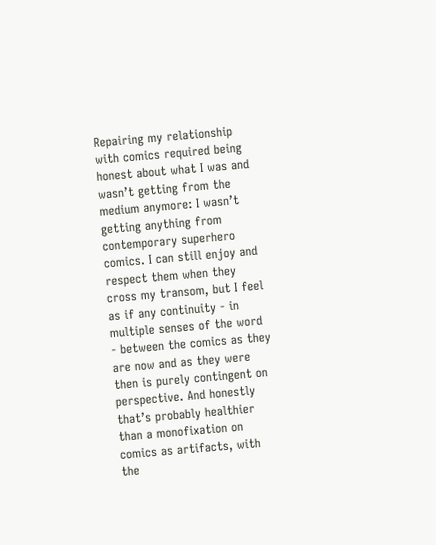Repairing my relationship with comics required being honest about what I was and wasn’t getting from the medium anymore: I wasn’t getting anything from contemporary superhero comics. I can still enjoy and respect them when they cross my transom, but I feel as if any continuity - in multiple senses of the word - between the comics as they are now and as they were then is purely contingent on perspective. And honestly that’s probably healthier than a monofixation on comics as artifacts, with the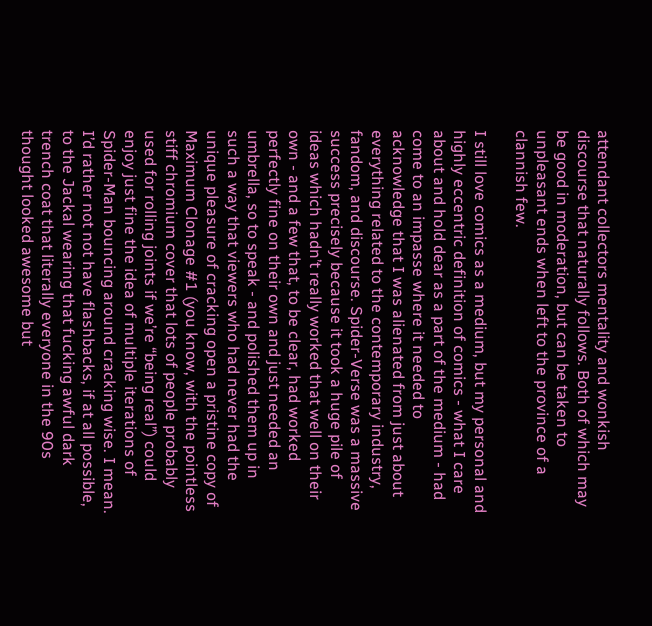attendant collectors mentality and wonkish discourse that naturally follows. Both of which may be good in moderation, but can be taken to unpleasant ends when left to the province of a clannish few.

I still love comics as a medium, but my personal and highly eccentric definition of comics - what I care about and hold dear as a part of the medium - had come to an impasse where it needed to acknowledge that I was alienated from just about everything related to the contemporary industry, fandom, and discourse. Spider-Verse was a massive success precisely because it took a huge pile of ideas which hadn’t really worked that well on their own - and a few that, to be clear, had worked perfectly fine on their own and just needed an umbrella, so to speak - and polished them up in such a way that viewers who had never had the unique pleasure of cracking open a pristine copy of Maximum Clonage #1 (you know, with the pointless stiff chromium cover that lots of people probably used for rolling joints if we’re “being real”) could enjoy just fine the idea of multiple iterations of Spider-Man bouncing around cracking wise. I mean. I’d rather not not have flashbacks, if at all possible, to the Jackal wearing that fucking awful dark trench coat that literally everyone in the 90s thought looked awesome but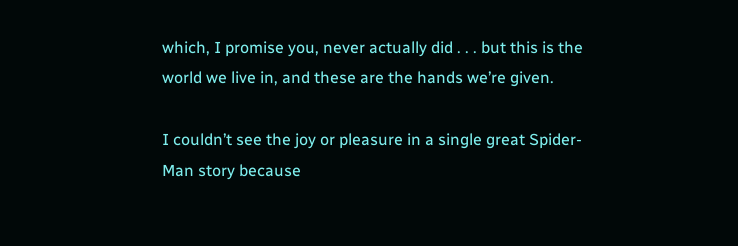which, I promise you, never actually did . . . but this is the world we live in, and these are the hands we’re given.

I couldn’t see the joy or pleasure in a single great Spider-Man story because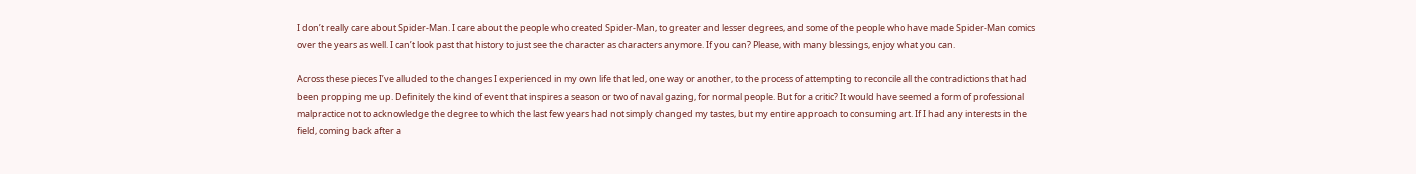I don’t really care about Spider-Man. I care about the people who created Spider-Man, to greater and lesser degrees, and some of the people who have made Spider-Man comics over the years as well. I can’t look past that history to just see the character as characters anymore. If you can? Please, with many blessings, enjoy what you can.

Across these pieces I’ve alluded to the changes I experienced in my own life that led, one way or another, to the process of attempting to reconcile all the contradictions that had been propping me up. Definitely the kind of event that inspires a season or two of naval gazing, for normal people. But for a critic? It would have seemed a form of professional malpractice not to acknowledge the degree to which the last few years had not simply changed my tastes, but my entire approach to consuming art. If I had any interests in the field, coming back after a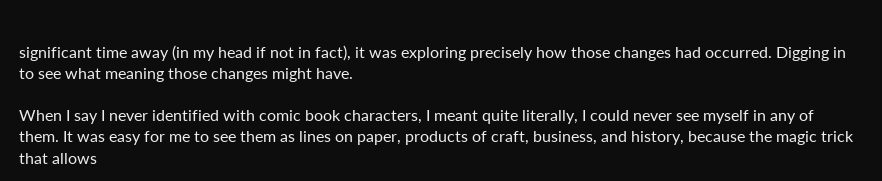significant time away (in my head if not in fact), it was exploring precisely how those changes had occurred. Digging in to see what meaning those changes might have.

When I say I never identified with comic book characters, I meant quite literally, I could never see myself in any of them. It was easy for me to see them as lines on paper, products of craft, business, and history, because the magic trick that allows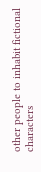other people to inhabit fictional characters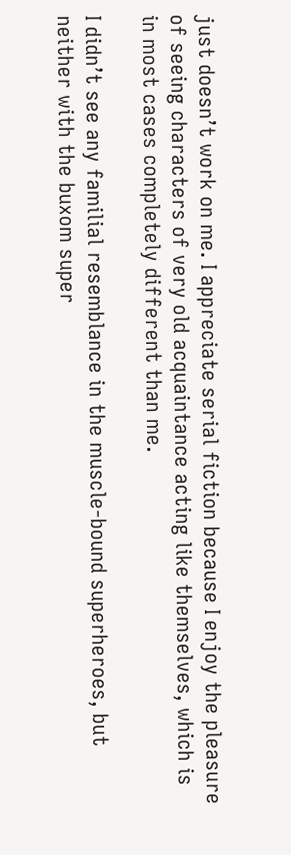just doesn’t work on me. I appreciate serial fiction because I enjoy the pleasure of seeing characters of very old acquaintance acting like themselves, which is in most cases completely different than me.

I didn’t see any familial resemblance in the muscle-bound superheroes, but neither with the buxom super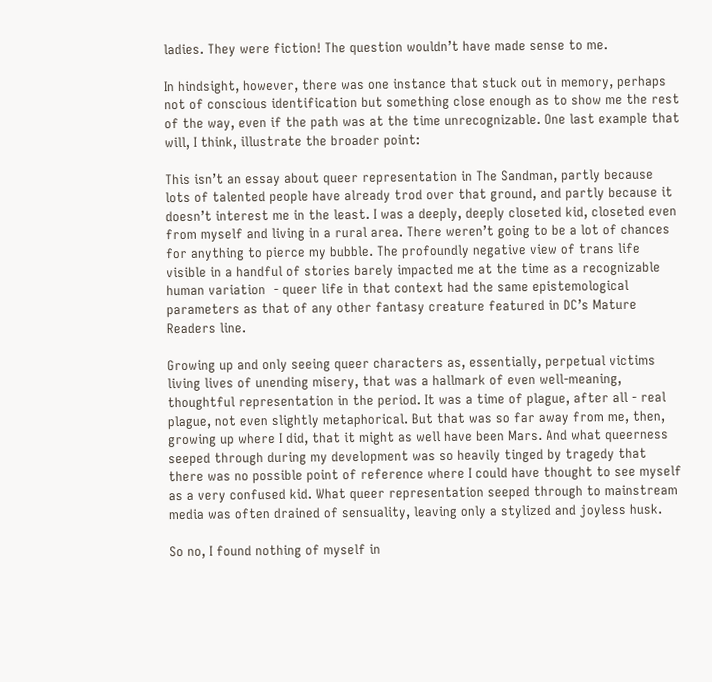ladies. They were fiction! The question wouldn’t have made sense to me.

In hindsight, however, there was one instance that stuck out in memory, perhaps not of conscious identification but something close enough as to show me the rest of the way, even if the path was at the time unrecognizable. One last example that will, I think, illustrate the broader point:

This isn’t an essay about queer representation in The Sandman, partly because lots of talented people have already trod over that ground, and partly because it doesn’t interest me in the least. I was a deeply, deeply closeted kid, closeted even from myself and living in a rural area. There weren’t going to be a lot of chances for anything to pierce my bubble. The profoundly negative view of trans life visible in a handful of stories barely impacted me at the time as a recognizable human variation  - queer life in that context had the same epistemological parameters as that of any other fantasy creature featured in DC’s Mature Readers line.

Growing up and only seeing queer characters as, essentially, perpetual victims living lives of unending misery, that was a hallmark of even well-meaning, thoughtful representation in the period. It was a time of plague, after all - real plague, not even slightly metaphorical. But that was so far away from me, then, growing up where I did, that it might as well have been Mars. And what queerness seeped through during my development was so heavily tinged by tragedy that there was no possible point of reference where I could have thought to see myself as a very confused kid. What queer representation seeped through to mainstream media was often drained of sensuality, leaving only a stylized and joyless husk.

So no, I found nothing of myself in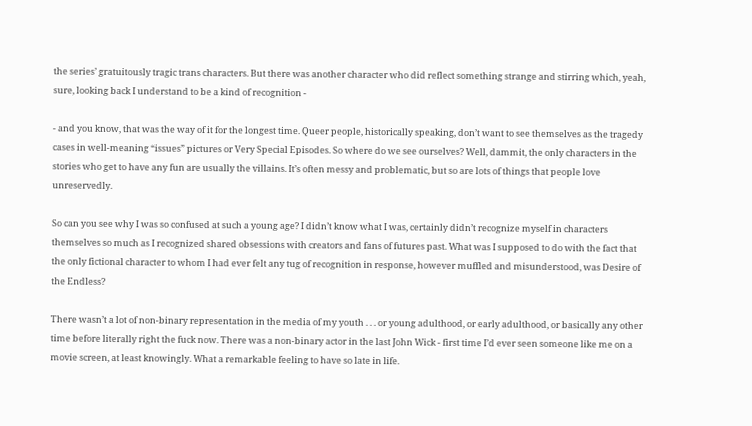the series’ gratuitously tragic trans characters. But there was another character who did reflect something strange and stirring which, yeah, sure, looking back I understand to be a kind of recognition -

- and you know, that was the way of it for the longest time. Queer people, historically speaking, don’t want to see themselves as the tragedy cases in well-meaning “issues” pictures or Very Special Episodes. So where do we see ourselves? Well, dammit, the only characters in the stories who get to have any fun are usually the villains. It’s often messy and problematic, but so are lots of things that people love unreservedly.

So can you see why I was so confused at such a young age? I didn’t know what I was, certainly didn’t recognize myself in characters themselves so much as I recognized shared obsessions with creators and fans of futures past. What was I supposed to do with the fact that the only fictional character to whom I had ever felt any tug of recognition in response, however muffled and misunderstood, was Desire of the Endless?

There wasn’t a lot of non-binary representation in the media of my youth . . . or young adulthood, or early adulthood, or basically any other time before literally right the fuck now. There was a non-binary actor in the last John Wick - first time I’d ever seen someone like me on a movie screen, at least knowingly. What a remarkable feeling to have so late in life.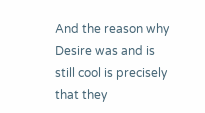And the reason why Desire was and is still cool is precisely that they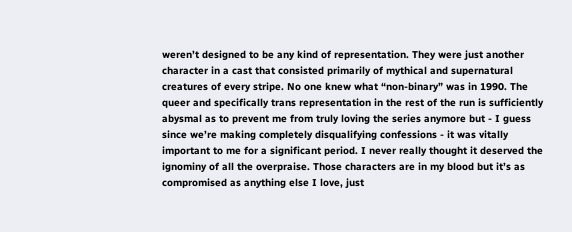weren’t designed to be any kind of representation. They were just another character in a cast that consisted primarily of mythical and supernatural creatures of every stripe. No one knew what “non-binary” was in 1990. The queer and specifically trans representation in the rest of the run is sufficiently abysmal as to prevent me from truly loving the series anymore but - I guess since we’re making completely disqualifying confessions - it was vitally important to me for a significant period. I never really thought it deserved the ignominy of all the overpraise. Those characters are in my blood but it’s as compromised as anything else I love, just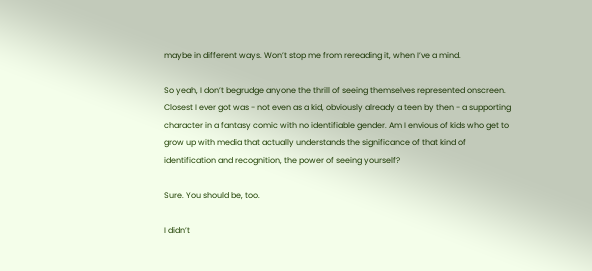maybe in different ways. Won’t stop me from rereading it, when I’ve a mind.

So yeah, I don’t begrudge anyone the thrill of seeing themselves represented onscreen. Closest I ever got was - not even as a kid, obviously already a teen by then - a supporting character in a fantasy comic with no identifiable gender. Am I envious of kids who get to grow up with media that actually understands the significance of that kind of identification and recognition, the power of seeing yourself?

Sure. You should be, too.

I didn’t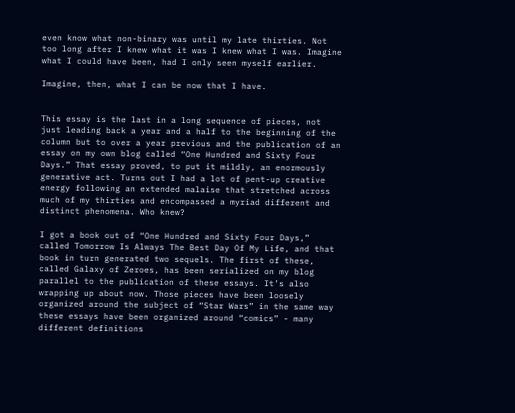even know what non-binary was until my late thirties. Not too long after I knew what it was I knew what I was. Imagine what I could have been, had I only seen myself earlier.

Imagine, then, what I can be now that I have.


This essay is the last in a long sequence of pieces, not just leading back a year and a half to the beginning of the column but to over a year previous and the publication of an essay on my own blog called “One Hundred and Sixty Four Days.” That essay proved, to put it mildly, an enormously generative act. Turns out I had a lot of pent-up creative energy following an extended malaise that stretched across much of my thirties and encompassed a myriad different and distinct phenomena. Who knew?

I got a book out of “One Hundred and Sixty Four Days,” called Tomorrow Is Always The Best Day Of My Life, and that book in turn generated two sequels. The first of these, called Galaxy of Zeroes, has been serialized on my blog parallel to the publication of these essays. It’s also wrapping up about now. Those pieces have been loosely organized around the subject of “Star Wars” in the same way these essays have been organized around “comics” - many different definitions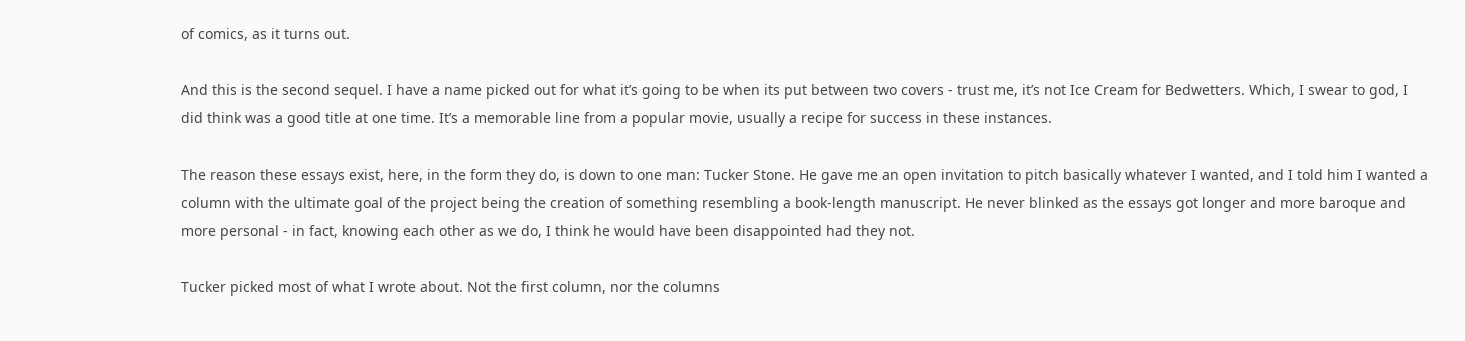of comics, as it turns out.

And this is the second sequel. I have a name picked out for what it’s going to be when its put between two covers - trust me, it’s not Ice Cream for Bedwetters. Which, I swear to god, I did think was a good title at one time. It’s a memorable line from a popular movie, usually a recipe for success in these instances.

The reason these essays exist, here, in the form they do, is down to one man: Tucker Stone. He gave me an open invitation to pitch basically whatever I wanted, and I told him I wanted a column with the ultimate goal of the project being the creation of something resembling a book-length manuscript. He never blinked as the essays got longer and more baroque and more personal - in fact, knowing each other as we do, I think he would have been disappointed had they not.

Tucker picked most of what I wrote about. Not the first column, nor the columns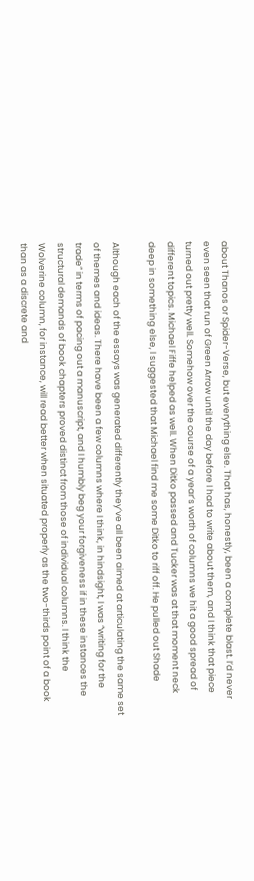about Thanos or Spider-Verse, but everything else. That has, honestly, been a complete blast. I’d never even seen that run of Green Arrow until the day before I had to write about them, and I think that piece turned out pretty well. Somehow over the course of a year’s worth of columns we hit a good spread of different topics. Michael Fiffe helped as well. When Ditko passed and Tucker was at that moment neck deep in something else, I suggested that Michael find me some Ditko to riff off. He pulled out Shade

Although each of the essays was generated differently they’ve all been aimed at articulating the same set of themes and ideas. There have been a few columns where I think, in hindsight, I was “writing for the trade” in terms of pacing out a manuscript, and I humbly beg your forgiveness if in these instances the structural demands of book chapters proved distinct from those of individual columns. I think the Wolverine column, for instance, will read better when situated properly as the two-thirds point of a book than as a discrete and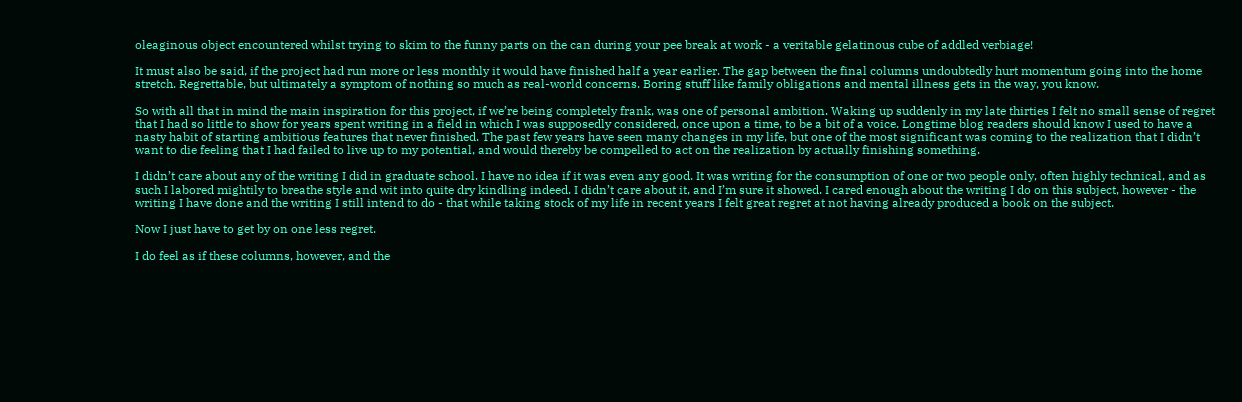oleaginous object encountered whilst trying to skim to the funny parts on the can during your pee break at work - a veritable gelatinous cube of addled verbiage!

It must also be said, if the project had run more or less monthly it would have finished half a year earlier. The gap between the final columns undoubtedly hurt momentum going into the home stretch. Regrettable, but ultimately a symptom of nothing so much as real-world concerns. Boring stuff like family obligations and mental illness gets in the way, you know.

So with all that in mind the main inspiration for this project, if we’re being completely frank, was one of personal ambition. Waking up suddenly in my late thirties I felt no small sense of regret that I had so little to show for years spent writing in a field in which I was supposedly considered, once upon a time, to be a bit of a voice. Longtime blog readers should know I used to have a nasty habit of starting ambitious features that never finished. The past few years have seen many changes in my life, but one of the most significant was coming to the realization that I didn’t want to die feeling that I had failed to live up to my potential, and would thereby be compelled to act on the realization by actually finishing something.

I didn’t care about any of the writing I did in graduate school. I have no idea if it was even any good. It was writing for the consumption of one or two people only, often highly technical, and as such I labored mightily to breathe style and wit into quite dry kindling indeed. I didn’t care about it, and I’m sure it showed. I cared enough about the writing I do on this subject, however - the writing I have done and the writing I still intend to do - that while taking stock of my life in recent years I felt great regret at not having already produced a book on the subject.

Now I just have to get by on one less regret.

I do feel as if these columns, however, and the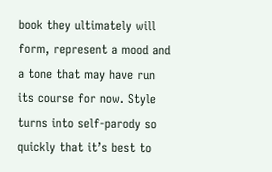book they ultimately will form, represent a mood and a tone that may have run its course for now. Style turns into self-parody so quickly that it’s best to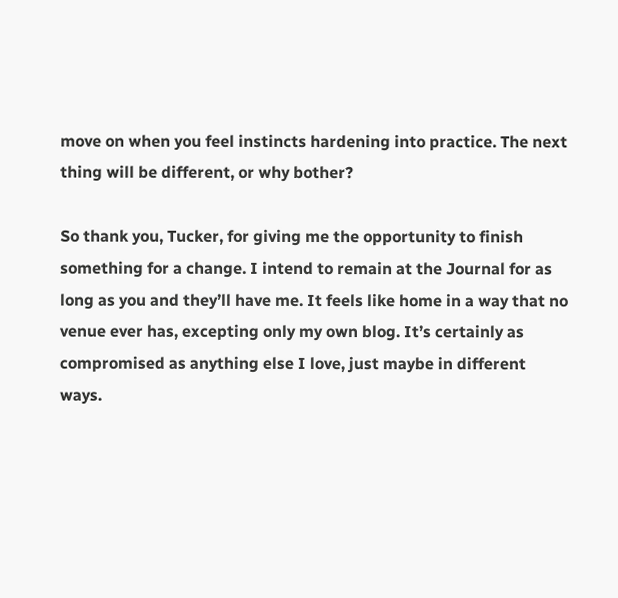move on when you feel instincts hardening into practice. The next thing will be different, or why bother?

So thank you, Tucker, for giving me the opportunity to finish something for a change. I intend to remain at the Journal for as long as you and they’ll have me. It feels like home in a way that no venue ever has, excepting only my own blog. It’s certainly as compromised as anything else I love, just maybe in different ways.